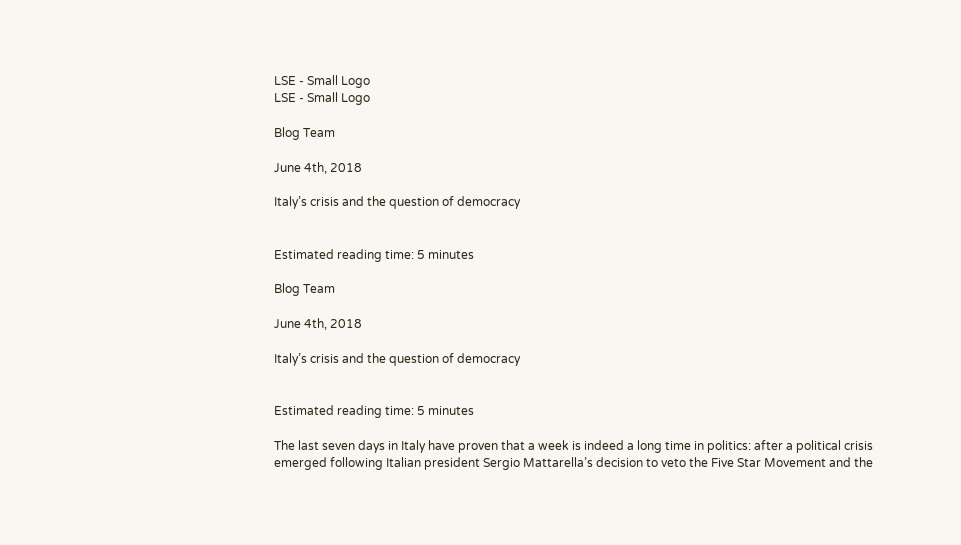LSE - Small Logo
LSE - Small Logo

Blog Team

June 4th, 2018

Italy’s crisis and the question of democracy


Estimated reading time: 5 minutes

Blog Team

June 4th, 2018

Italy’s crisis and the question of democracy


Estimated reading time: 5 minutes

The last seven days in Italy have proven that a week is indeed a long time in politics: after a political crisis emerged following Italian president Sergio Mattarella’s decision to veto the Five Star Movement and the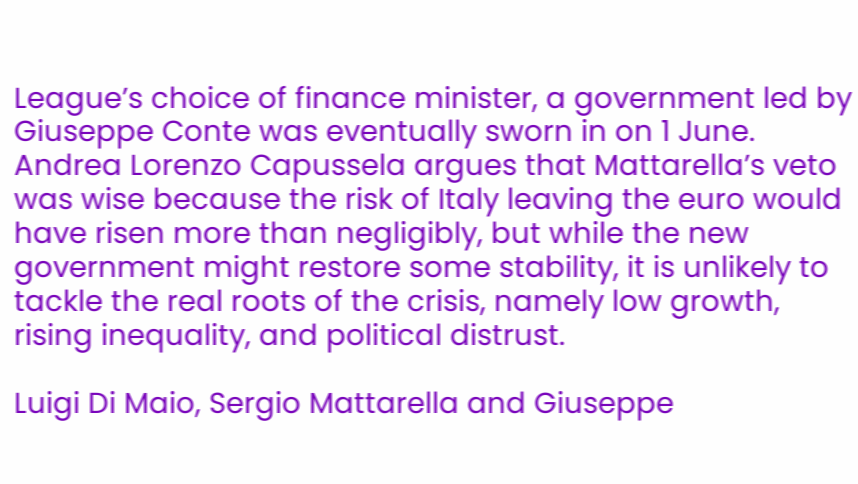League’s choice of finance minister, a government led by Giuseppe Conte was eventually sworn in on 1 June. Andrea Lorenzo Capussela argues that Mattarella’s veto was wise because the risk of Italy leaving the euro would have risen more than negligibly, but while the new government might restore some stability, it is unlikely to tackle the real roots of the crisis, namely low growth, rising inequality, and political distrust.

Luigi Di Maio, Sergio Mattarella and Giuseppe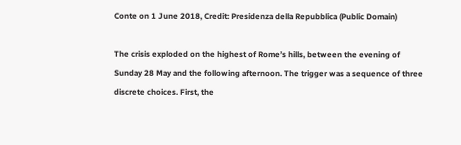Conte on 1 June 2018, Credit: Presidenza della Repubblica (Public Domain)

The crisis exploded on the highest of Rome’s hills, between the evening of Sunday 28 May and the following afternoon. The trigger was a sequence of three discrete choices. First, the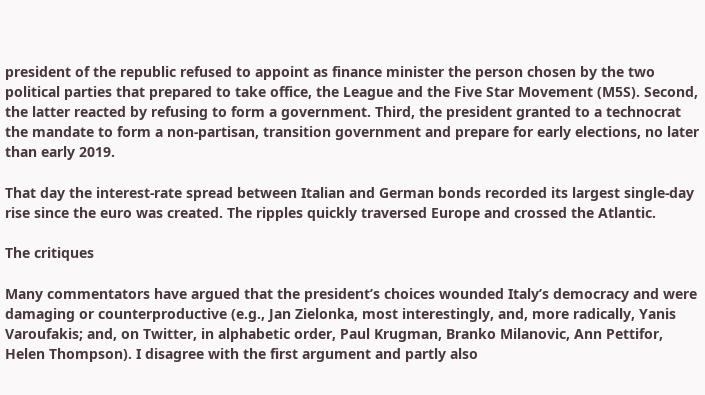president of the republic refused to appoint as finance minister the person chosen by the two political parties that prepared to take office, the League and the Five Star Movement (M5S). Second, the latter reacted by refusing to form a government. Third, the president granted to a technocrat the mandate to form a non-partisan, transition government and prepare for early elections, no later than early 2019.

That day the interest-rate spread between Italian and German bonds recorded its largest single-day rise since the euro was created. The ripples quickly traversed Europe and crossed the Atlantic.

The critiques

Many commentators have argued that the president’s choices wounded Italy’s democracy and were damaging or counterproductive (e.g., Jan Zielonka, most interestingly, and, more radically, Yanis Varoufakis; and, on Twitter, in alphabetic order, Paul Krugman, Branko Milanovic, Ann Pettifor, Helen Thompson). I disagree with the first argument and partly also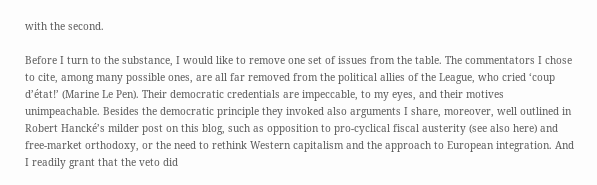with the second.

Before I turn to the substance, I would like to remove one set of issues from the table. The commentators I chose to cite, among many possible ones, are all far removed from the political allies of the League, who cried ‘coup d’état!’ (Marine Le Pen). Their democratic credentials are impeccable, to my eyes, and their motives unimpeachable. Besides the democratic principle they invoked also arguments I share, moreover, well outlined in Robert Hancké’s milder post on this blog, such as opposition to pro-cyclical fiscal austerity (see also here) and free-market orthodoxy, or the need to rethink Western capitalism and the approach to European integration. And I readily grant that the veto did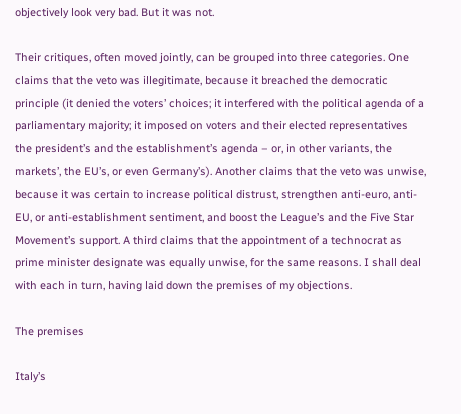objectively look very bad. But it was not.

Their critiques, often moved jointly, can be grouped into three categories. One claims that the veto was illegitimate, because it breached the democratic principle (it denied the voters’ choices; it interfered with the political agenda of a parliamentary majority; it imposed on voters and their elected representatives the president’s and the establishment’s agenda – or, in other variants, the markets’, the EU’s, or even Germany’s). Another claims that the veto was unwise, because it was certain to increase political distrust, strengthen anti-euro, anti-EU, or anti-establishment sentiment, and boost the League’s and the Five Star Movement’s support. A third claims that the appointment of a technocrat as prime minister designate was equally unwise, for the same reasons. I shall deal with each in turn, having laid down the premises of my objections.

The premises

Italy’s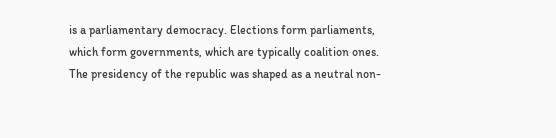is a parliamentary democracy. Elections form parliaments, which form governments, which are typically coalition ones. The presidency of the republic was shaped as a neutral non-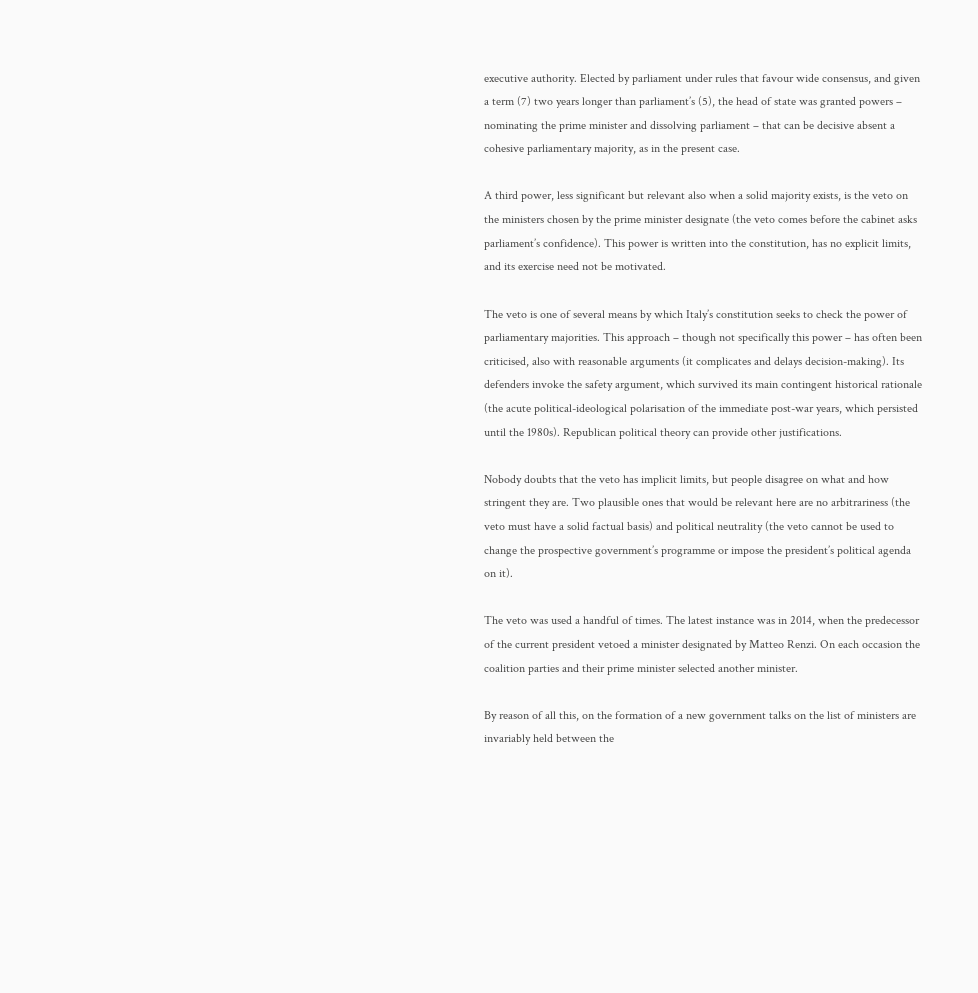executive authority. Elected by parliament under rules that favour wide consensus, and given a term (7) two years longer than parliament’s (5), the head of state was granted powers – nominating the prime minister and dissolving parliament – that can be decisive absent a cohesive parliamentary majority, as in the present case.

A third power, less significant but relevant also when a solid majority exists, is the veto on the ministers chosen by the prime minister designate (the veto comes before the cabinet asks parliament’s confidence). This power is written into the constitution, has no explicit limits, and its exercise need not be motivated.

The veto is one of several means by which Italy’s constitution seeks to check the power of parliamentary majorities. This approach – though not specifically this power – has often been criticised, also with reasonable arguments (it complicates and delays decision-making). Its defenders invoke the safety argument, which survived its main contingent historical rationale (the acute political-ideological polarisation of the immediate post-war years, which persisted until the 1980s). Republican political theory can provide other justifications.

Nobody doubts that the veto has implicit limits, but people disagree on what and how stringent they are. Two plausible ones that would be relevant here are no arbitrariness (the veto must have a solid factual basis) and political neutrality (the veto cannot be used to change the prospective government’s programme or impose the president’s political agenda on it).

The veto was used a handful of times. The latest instance was in 2014, when the predecessor of the current president vetoed a minister designated by Matteo Renzi. On each occasion the coalition parties and their prime minister selected another minister.

By reason of all this, on the formation of a new government talks on the list of ministers are invariably held between the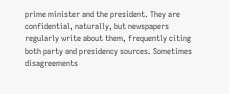prime minister and the president. They are confidential, naturally, but newspapers regularly write about them, frequently citing both party and presidency sources. Sometimes disagreements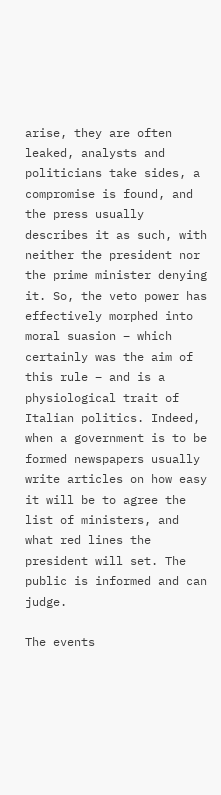arise, they are often leaked, analysts and politicians take sides, a compromise is found, and the press usually describes it as such, with neither the president nor the prime minister denying it. So, the veto power has effectively morphed into moral suasion – which certainly was the aim of this rule – and is a physiological trait of Italian politics. Indeed, when a government is to be formed newspapers usually write articles on how easy it will be to agree the list of ministers, and what red lines the president will set. The public is informed and can judge.

The events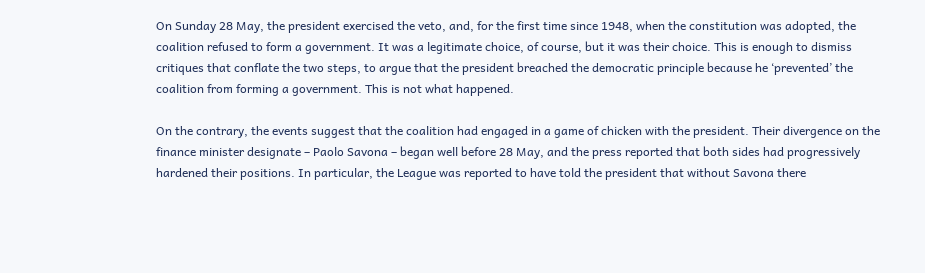On Sunday 28 May, the president exercised the veto, and, for the first time since 1948, when the constitution was adopted, the coalition refused to form a government. It was a legitimate choice, of course, but it was their choice. This is enough to dismiss critiques that conflate the two steps, to argue that the president breached the democratic principle because he ‘prevented’ the coalition from forming a government. This is not what happened.

On the contrary, the events suggest that the coalition had engaged in a game of chicken with the president. Their divergence on the finance minister designate – Paolo Savona – began well before 28 May, and the press reported that both sides had progressively hardened their positions. In particular, the League was reported to have told the president that without Savona there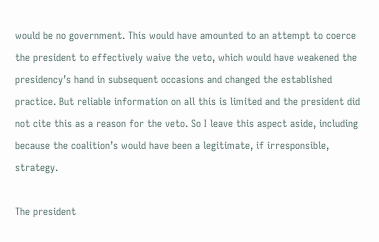would be no government. This would have amounted to an attempt to coerce the president to effectively waive the veto, which would have weakened the presidency’s hand in subsequent occasions and changed the established practice. But reliable information on all this is limited and the president did not cite this as a reason for the veto. So I leave this aspect aside, including because the coalition’s would have been a legitimate, if irresponsible, strategy.

The president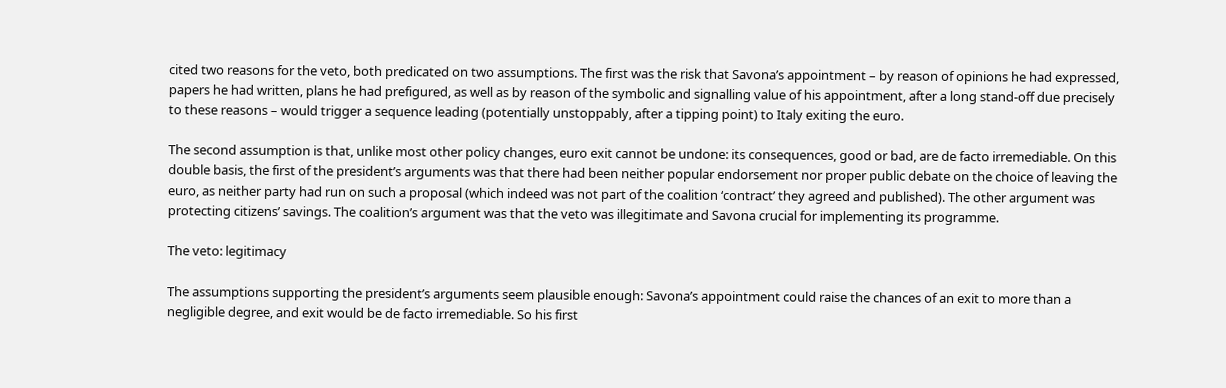cited two reasons for the veto, both predicated on two assumptions. The first was the risk that Savona’s appointment – by reason of opinions he had expressed, papers he had written, plans he had prefigured, as well as by reason of the symbolic and signalling value of his appointment, after a long stand-off due precisely to these reasons – would trigger a sequence leading (potentially unstoppably, after a tipping point) to Italy exiting the euro.

The second assumption is that, unlike most other policy changes, euro exit cannot be undone: its consequences, good or bad, are de facto irremediable. On this double basis, the first of the president’s arguments was that there had been neither popular endorsement nor proper public debate on the choice of leaving the euro, as neither party had run on such a proposal (which indeed was not part of the coalition ‘contract’ they agreed and published). The other argument was protecting citizens’ savings. The coalition’s argument was that the veto was illegitimate and Savona crucial for implementing its programme.

The veto: legitimacy

The assumptions supporting the president’s arguments seem plausible enough: Savona’s appointment could raise the chances of an exit to more than a negligible degree, and exit would be de facto irremediable. So his first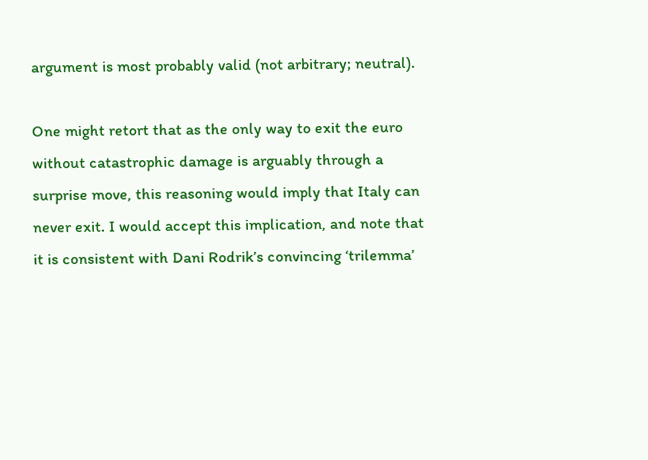argument is most probably valid (not arbitrary; neutral).

One might retort that as the only way to exit the euro without catastrophic damage is arguably through a surprise move, this reasoning would imply that Italy can never exit. I would accept this implication, and note that it is consistent with Dani Rodrik’s convincing ‘trilemma’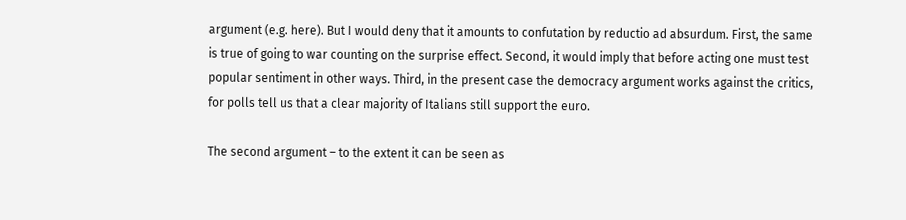argument (e.g. here). But I would deny that it amounts to confutation by reductio ad absurdum. First, the same is true of going to war counting on the surprise effect. Second, it would imply that before acting one must test popular sentiment in other ways. Third, in the present case the democracy argument works against the critics, for polls tell us that a clear majority of Italians still support the euro.

The second argument – to the extent it can be seen as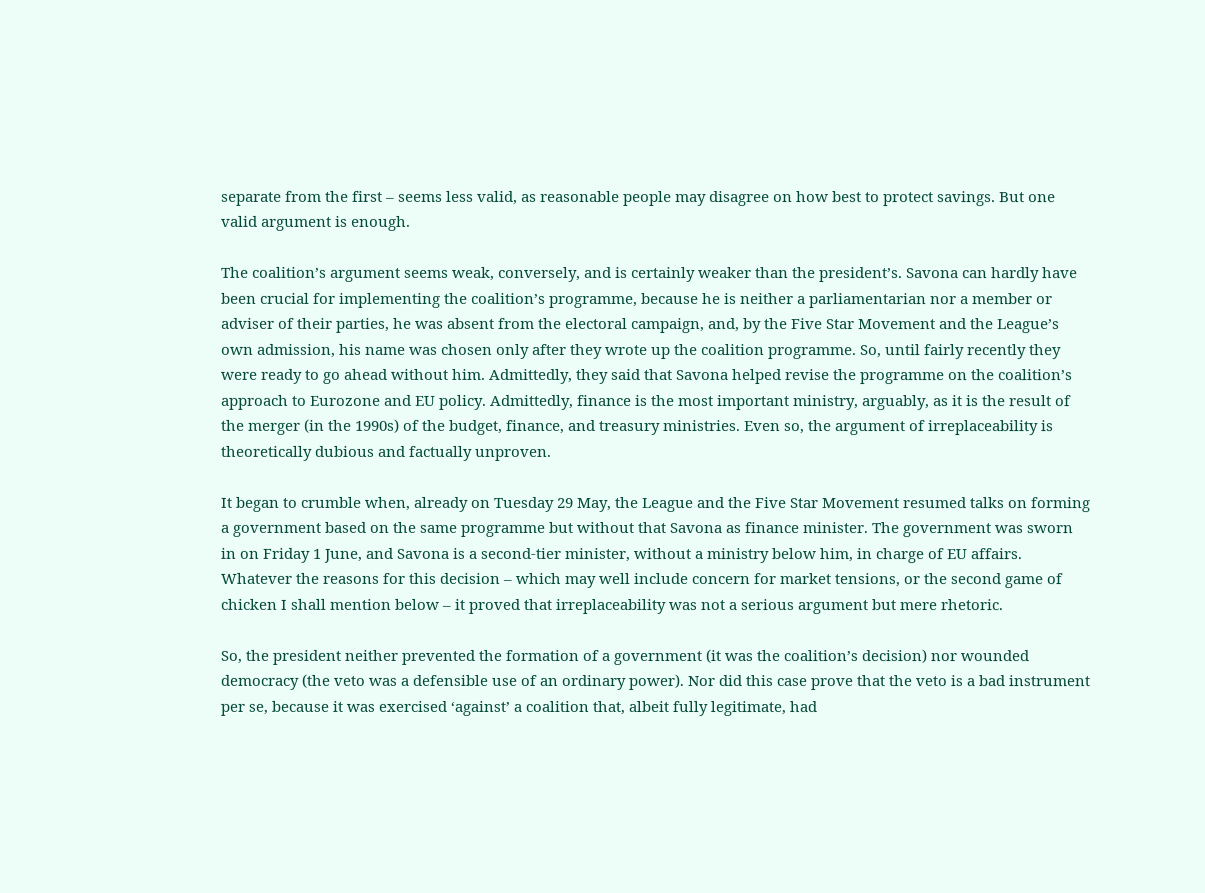separate from the first – seems less valid, as reasonable people may disagree on how best to protect savings. But one valid argument is enough.

The coalition’s argument seems weak, conversely, and is certainly weaker than the president’s. Savona can hardly have been crucial for implementing the coalition’s programme, because he is neither a parliamentarian nor a member or adviser of their parties, he was absent from the electoral campaign, and, by the Five Star Movement and the League’s own admission, his name was chosen only after they wrote up the coalition programme. So, until fairly recently they were ready to go ahead without him. Admittedly, they said that Savona helped revise the programme on the coalition’s approach to Eurozone and EU policy. Admittedly, finance is the most important ministry, arguably, as it is the result of the merger (in the 1990s) of the budget, finance, and treasury ministries. Even so, the argument of irreplaceability is theoretically dubious and factually unproven.

It began to crumble when, already on Tuesday 29 May, the League and the Five Star Movement resumed talks on forming a government based on the same programme but without that Savona as finance minister. The government was sworn in on Friday 1 June, and Savona is a second-tier minister, without a ministry below him, in charge of EU affairs. Whatever the reasons for this decision – which may well include concern for market tensions, or the second game of chicken I shall mention below – it proved that irreplaceability was not a serious argument but mere rhetoric.

So, the president neither prevented the formation of a government (it was the coalition’s decision) nor wounded democracy (the veto was a defensible use of an ordinary power). Nor did this case prove that the veto is a bad instrument per se, because it was exercised ‘against’ a coalition that, albeit fully legitimate, had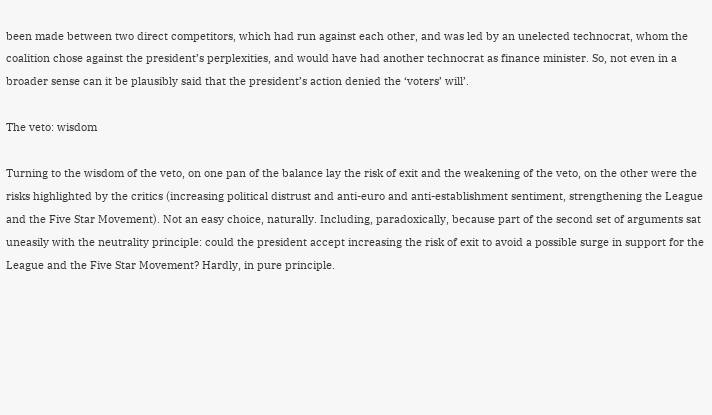been made between two direct competitors, which had run against each other, and was led by an unelected technocrat, whom the coalition chose against the president’s perplexities, and would have had another technocrat as finance minister. So, not even in a broader sense can it be plausibly said that the president’s action denied the ‘voters’ will’.

The veto: wisdom

Turning to the wisdom of the veto, on one pan of the balance lay the risk of exit and the weakening of the veto, on the other were the risks highlighted by the critics (increasing political distrust and anti-euro and anti-establishment sentiment, strengthening the League and the Five Star Movement). Not an easy choice, naturally. Including, paradoxically, because part of the second set of arguments sat uneasily with the neutrality principle: could the president accept increasing the risk of exit to avoid a possible surge in support for the League and the Five Star Movement? Hardly, in pure principle.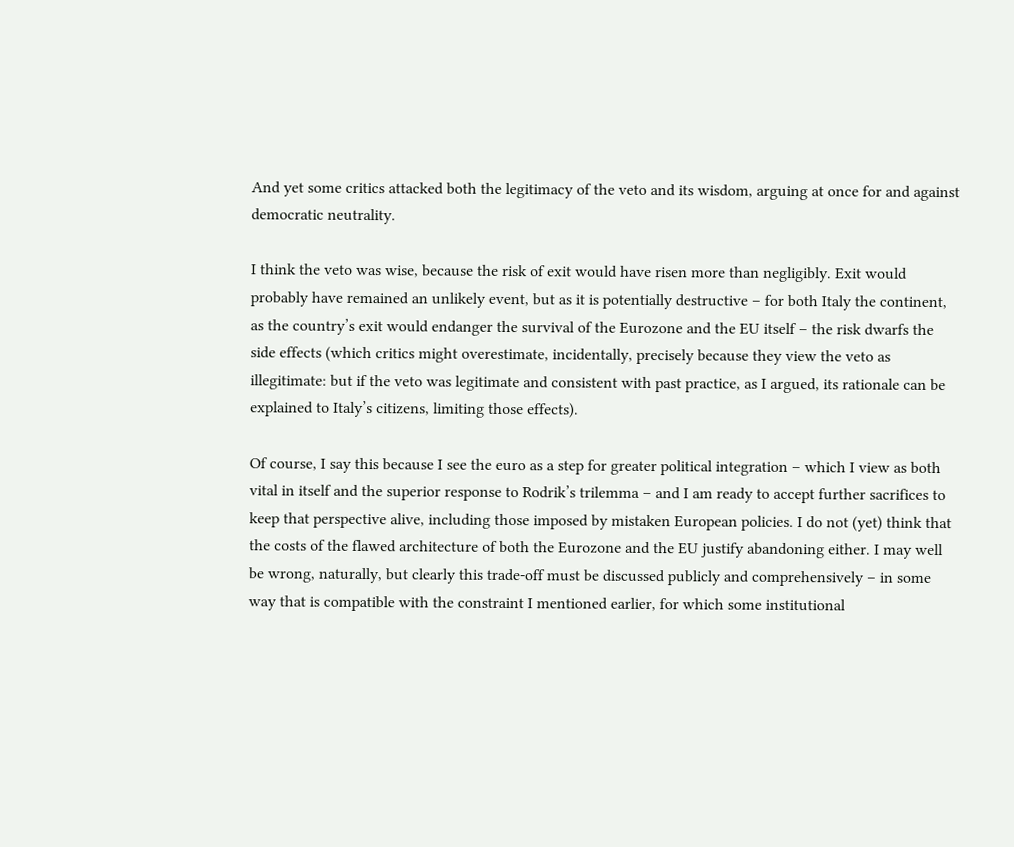And yet some critics attacked both the legitimacy of the veto and its wisdom, arguing at once for and against democratic neutrality.

I think the veto was wise, because the risk of exit would have risen more than negligibly. Exit would probably have remained an unlikely event, but as it is potentially destructive – for both Italy the continent, as the country’s exit would endanger the survival of the Eurozone and the EU itself – the risk dwarfs the side effects (which critics might overestimate, incidentally, precisely because they view the veto as illegitimate: but if the veto was legitimate and consistent with past practice, as I argued, its rationale can be explained to Italy’s citizens, limiting those effects).

Of course, I say this because I see the euro as a step for greater political integration – which I view as both vital in itself and the superior response to Rodrik’s trilemma – and I am ready to accept further sacrifices to keep that perspective alive, including those imposed by mistaken European policies. I do not (yet) think that the costs of the flawed architecture of both the Eurozone and the EU justify abandoning either. I may well be wrong, naturally, but clearly this trade-off must be discussed publicly and comprehensively – in some way that is compatible with the constraint I mentioned earlier, for which some institutional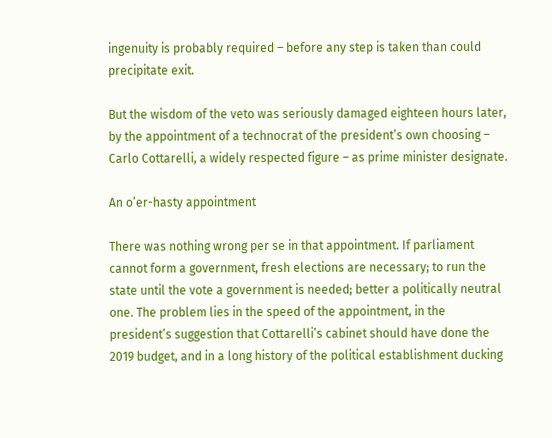ingenuity is probably required – before any step is taken than could precipitate exit.

But the wisdom of the veto was seriously damaged eighteen hours later, by the appointment of a technocrat of the president’s own choosing – Carlo Cottarelli, a widely respected figure – as prime minister designate.

An o’er-hasty appointment

There was nothing wrong per se in that appointment. If parliament cannot form a government, fresh elections are necessary; to run the state until the vote a government is needed; better a politically neutral one. The problem lies in the speed of the appointment, in the president’s suggestion that Cottarelli’s cabinet should have done the 2019 budget, and in a long history of the political establishment ducking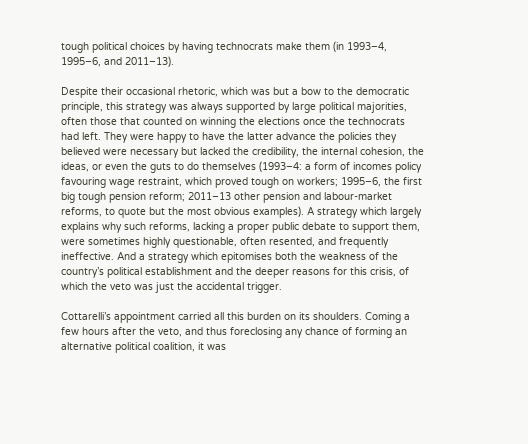tough political choices by having technocrats make them (in 1993–4, 1995–6, and 2011–13).

Despite their occasional rhetoric, which was but a bow to the democratic principle, this strategy was always supported by large political majorities, often those that counted on winning the elections once the technocrats had left. They were happy to have the latter advance the policies they believed were necessary but lacked the credibility, the internal cohesion, the ideas, or even the guts to do themselves (1993–4: a form of incomes policy favouring wage restraint, which proved tough on workers; 1995–6, the first big tough pension reform; 2011–13 other pension and labour-market reforms, to quote but the most obvious examples). A strategy which largely explains why such reforms, lacking a proper public debate to support them, were sometimes highly questionable, often resented, and frequently ineffective. And a strategy which epitomises both the weakness of the country’s political establishment and the deeper reasons for this crisis, of which the veto was just the accidental trigger.

Cottarelli’s appointment carried all this burden on its shoulders. Coming a few hours after the veto, and thus foreclosing any chance of forming an alternative political coalition, it was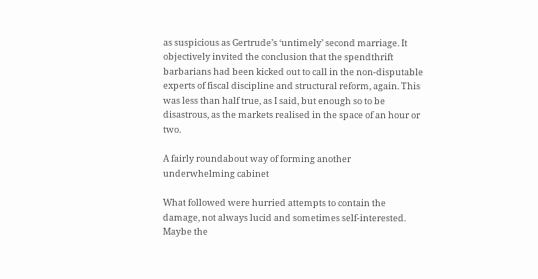as suspicious as Gertrude’s ‘untimely’ second marriage. It objectively invited the conclusion that the spendthrift barbarians had been kicked out to call in the non-disputable experts of fiscal discipline and structural reform, again. This was less than half true, as I said, but enough so to be disastrous, as the markets realised in the space of an hour or two.

A fairly roundabout way of forming another underwhelming cabinet

What followed were hurried attempts to contain the damage, not always lucid and sometimes self-interested. Maybe the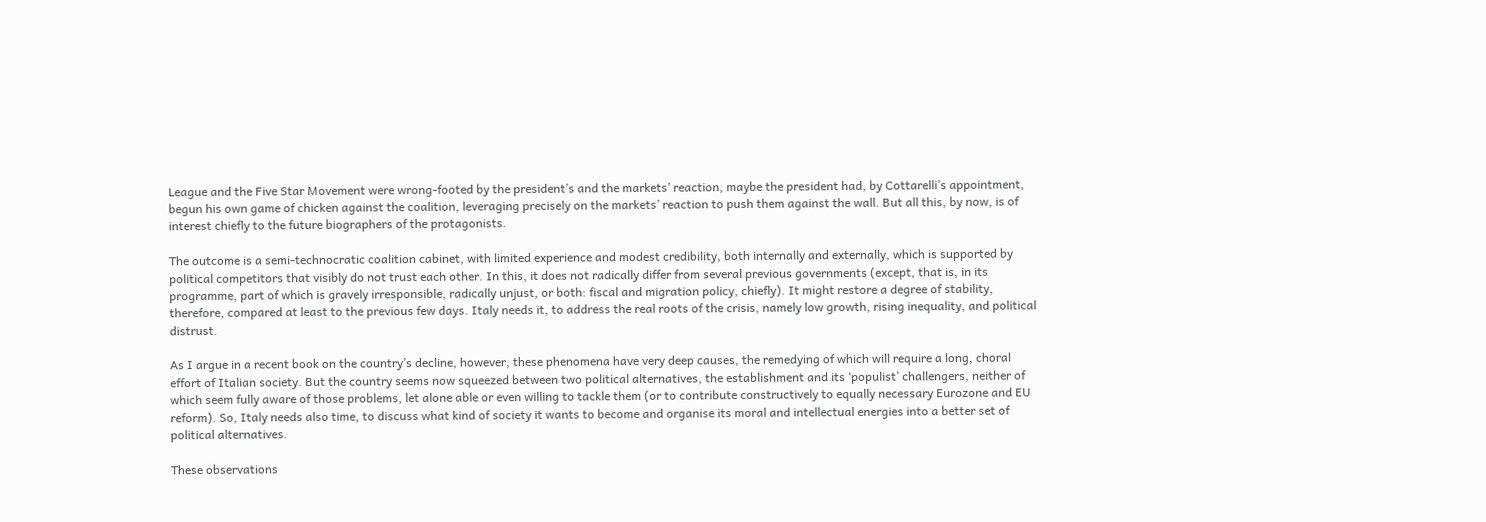League and the Five Star Movement were wrong-footed by the president’s and the markets’ reaction, maybe the president had, by Cottarelli’s appointment, begun his own game of chicken against the coalition, leveraging precisely on the markets’ reaction to push them against the wall. But all this, by now, is of interest chiefly to the future biographers of the protagonists.

The outcome is a semi-technocratic coalition cabinet, with limited experience and modest credibility, both internally and externally, which is supported by political competitors that visibly do not trust each other. In this, it does not radically differ from several previous governments (except, that is, in its programme, part of which is gravely irresponsible, radically unjust, or both: fiscal and migration policy, chiefly). It might restore a degree of stability, therefore, compared at least to the previous few days. Italy needs it, to address the real roots of the crisis, namely low growth, rising inequality, and political distrust.

As I argue in a recent book on the country’s decline, however, these phenomena have very deep causes, the remedying of which will require a long, choral effort of Italian society. But the country seems now squeezed between two political alternatives, the establishment and its ‘populist’ challengers, neither of which seem fully aware of those problems, let alone able or even willing to tackle them (or to contribute constructively to equally necessary Eurozone and EU reform). So, Italy needs also time, to discuss what kind of society it wants to become and organise its moral and intellectual energies into a better set of political alternatives.

These observations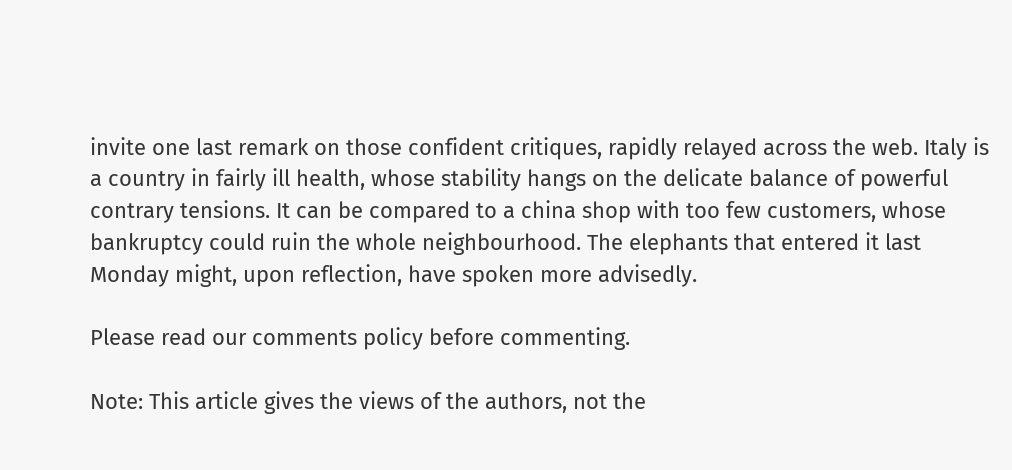invite one last remark on those confident critiques, rapidly relayed across the web. Italy is a country in fairly ill health, whose stability hangs on the delicate balance of powerful contrary tensions. It can be compared to a china shop with too few customers, whose bankruptcy could ruin the whole neighbourhood. The elephants that entered it last Monday might, upon reflection, have spoken more advisedly.

Please read our comments policy before commenting.

Note: This article gives the views of the authors, not the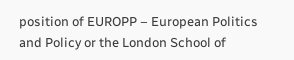position of EUROPP – European Politics and Policy or the London School of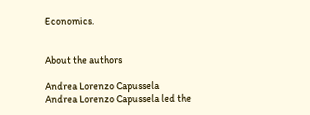Economics.


About the authors

Andrea Lorenzo Capussela
Andrea Lorenzo Capussela led the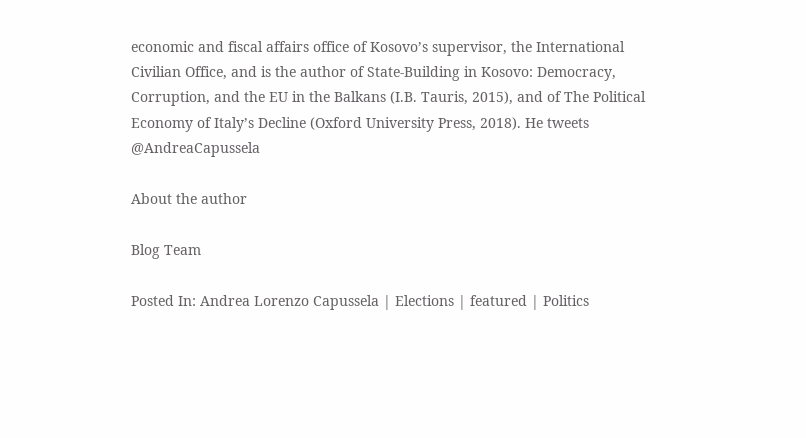economic and fiscal affairs office of Kosovo’s supervisor, the International Civilian Office, and is the author of State-Building in Kosovo: Democracy, Corruption, and the EU in the Balkans (I.B. Tauris, 2015), and of The Political Economy of Italy’s Decline (Oxford University Press, 2018). He tweets @AndreaCapussela

About the author

Blog Team

Posted In: Andrea Lorenzo Capussela | Elections | featured | Politics